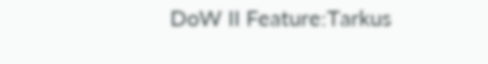DoW II Feature:Tarkus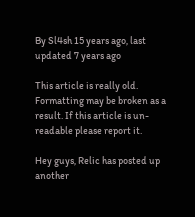By Sl4sh 15 years ago, last updated 7 years ago

This article is really old. Formatting may be broken as a result. If this article is un-readable please report it.

Hey guys, Relic has posted up another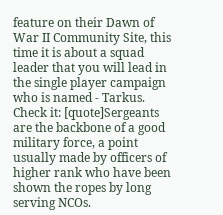feature on their Dawn of War II Community Site, this time it is about a squad leader that you will lead in the single player campaign who is named - Tarkus. Check it: [quote]Sergeants are the backbone of a good military force, a point usually made by officers of higher rank who have been shown the ropes by long serving NCOs.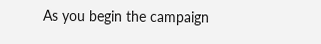As you begin the campaign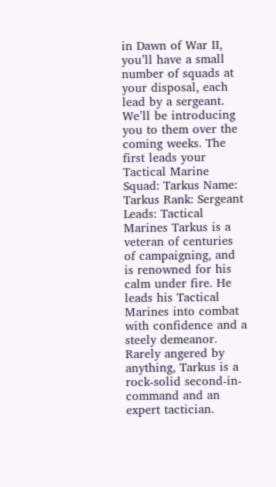in Dawn of War II, you’ll have a small number of squads at your disposal, each lead by a sergeant. We’ll be introducing you to them over the coming weeks. The first leads your Tactical Marine Squad: Tarkus Name: Tarkus Rank: Sergeant Leads: Tactical Marines Tarkus is a veteran of centuries of campaigning, and is renowned for his calm under fire. He leads his Tactical Marines into combat with confidence and a steely demeanor. Rarely angered by anything, Tarkus is a rock-solid second-in-command and an expert tactician.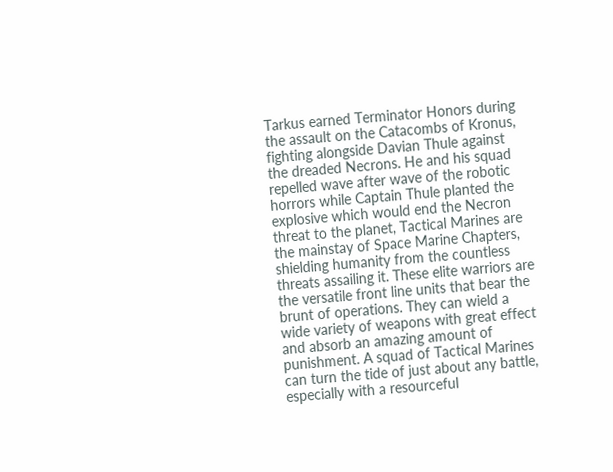Tarkus earned Terminator Honors during the assault on the Catacombs of Kronus, fighting alongside Davian Thule against the dreaded Necrons. He and his squad repelled wave after wave of the robotic horrors while Captain Thule planted the explosive which would end the Necron threat to the planet, Tactical Marines are the mainstay of Space Marine Chapters, shielding humanity from the countless threats assailing it. These elite warriors are the versatile front line units that bear the brunt of operations. They can wield a wide variety of weapons with great effect and absorb an amazing amount of punishment. A squad of Tactical Marines can turn the tide of just about any battle, especially with a resourceful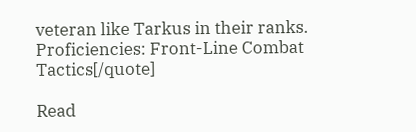veteran like Tarkus in their ranks. Proficiencies: Front-Line Combat Tactics[/quote]

Read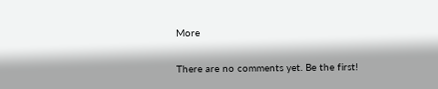More


There are no comments yet. Be the first!